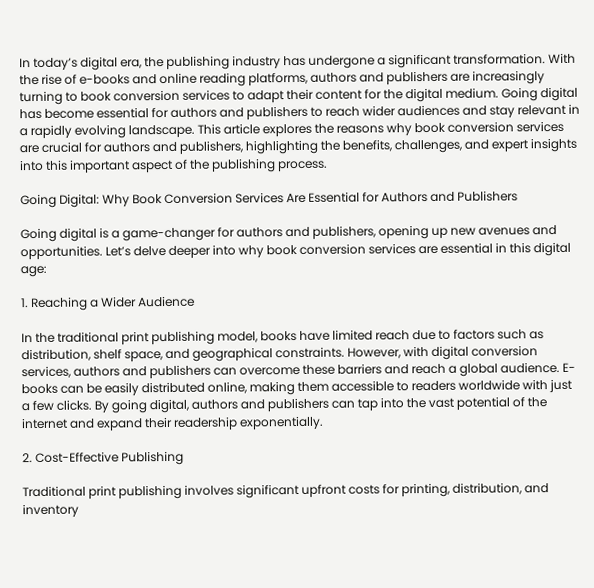In today’s digital era, the publishing industry has undergone a significant transformation. With the rise of e-books and online reading platforms, authors and publishers are increasingly turning to book conversion services to adapt their content for the digital medium. Going digital has become essential for authors and publishers to reach wider audiences and stay relevant in a rapidly evolving landscape. This article explores the reasons why book conversion services are crucial for authors and publishers, highlighting the benefits, challenges, and expert insights into this important aspect of the publishing process.

Going Digital: Why Book Conversion Services Are Essential for Authors and Publishers

Going digital is a game-changer for authors and publishers, opening up new avenues and opportunities. Let’s delve deeper into why book conversion services are essential in this digital age:

1. Reaching a Wider Audience

In the traditional print publishing model, books have limited reach due to factors such as distribution, shelf space, and geographical constraints. However, with digital conversion services, authors and publishers can overcome these barriers and reach a global audience. E-books can be easily distributed online, making them accessible to readers worldwide with just a few clicks. By going digital, authors and publishers can tap into the vast potential of the internet and expand their readership exponentially.

2. Cost-Effective Publishing

Traditional print publishing involves significant upfront costs for printing, distribution, and inventory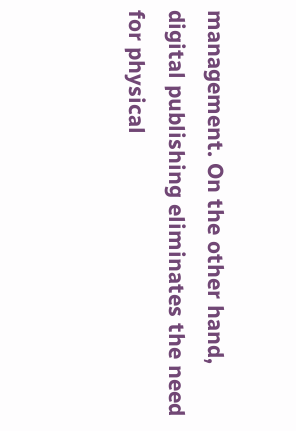management. On the other hand, digital publishing eliminates the need for physical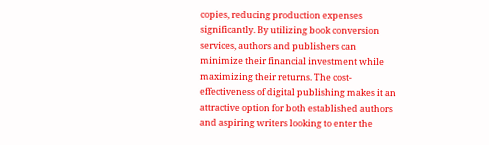copies, reducing production expenses significantly. By utilizing book conversion services, authors and publishers can minimize their financial investment while maximizing their returns. The cost-effectiveness of digital publishing makes it an attractive option for both established authors and aspiring writers looking to enter the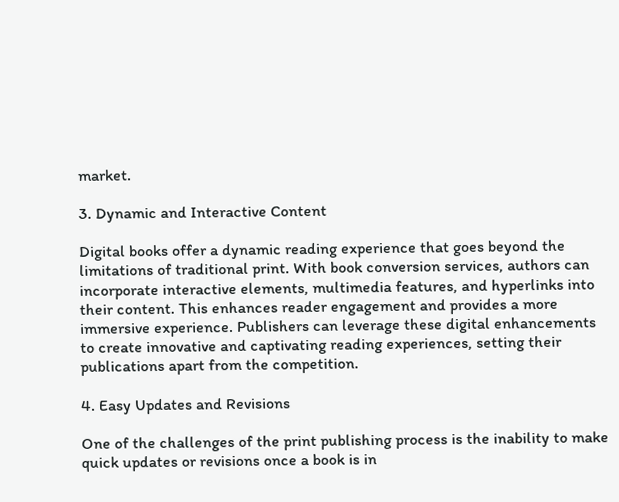market.

3. Dynamic and Interactive Content

Digital books offer a dynamic reading experience that goes beyond the limitations of traditional print. With book conversion services, authors can incorporate interactive elements, multimedia features, and hyperlinks into their content. This enhances reader engagement and provides a more immersive experience. Publishers can leverage these digital enhancements to create innovative and captivating reading experiences, setting their publications apart from the competition.

4. Easy Updates and Revisions

One of the challenges of the print publishing process is the inability to make quick updates or revisions once a book is in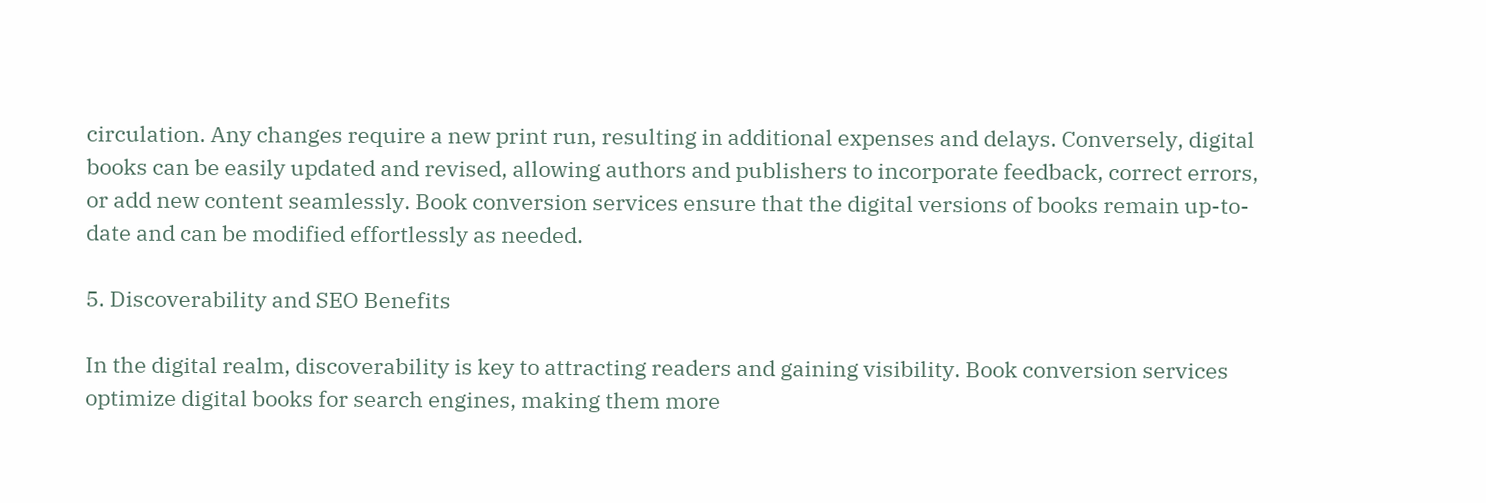circulation. Any changes require a new print run, resulting in additional expenses and delays. Conversely, digital books can be easily updated and revised, allowing authors and publishers to incorporate feedback, correct errors, or add new content seamlessly. Book conversion services ensure that the digital versions of books remain up-to-date and can be modified effortlessly as needed.

5. Discoverability and SEO Benefits

In the digital realm, discoverability is key to attracting readers and gaining visibility. Book conversion services optimize digital books for search engines, making them more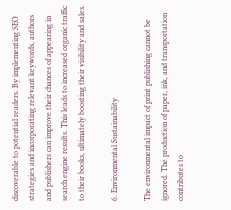discoverable to potential readers. By implementing SEO strategies and incorporating relevant keywords, authors and publishers can improve their chances of appearing in search engine results. This leads to increased organic traffic to their books, ultimately boosting their visibility and sales.

6. Environmental Sustainability

The environmental impact of print publishing cannot be ignored. The production of paper, ink, and transportation contributes to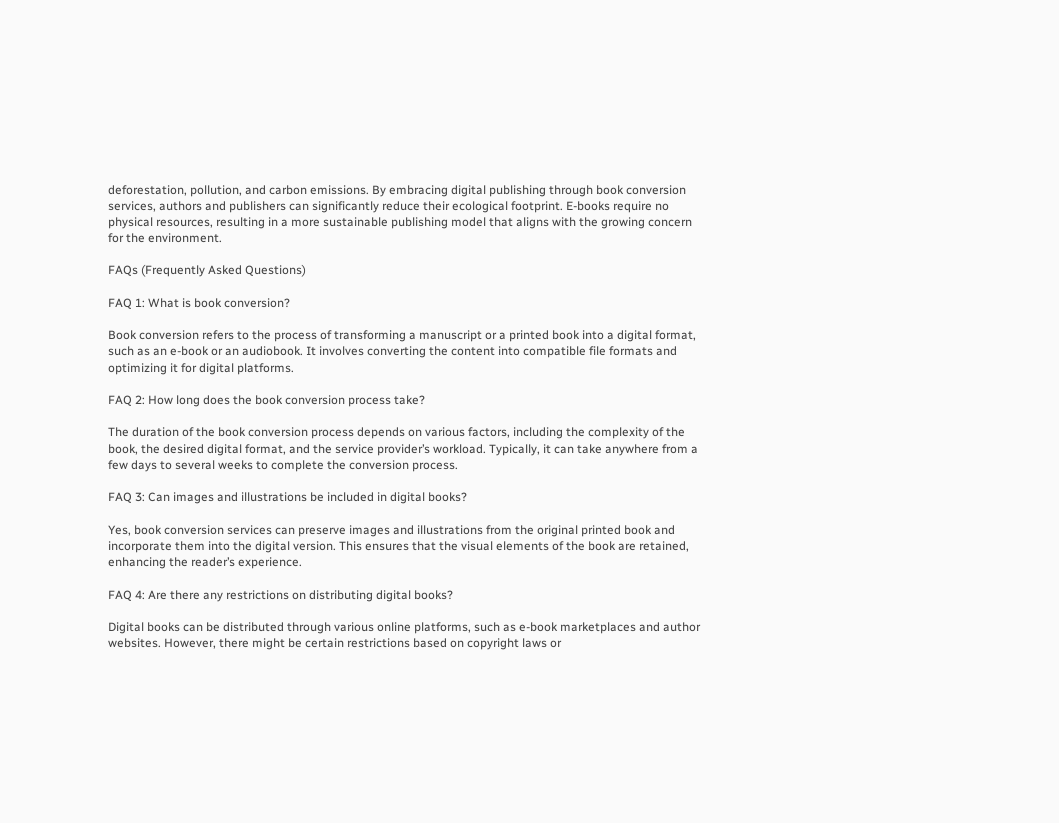deforestation, pollution, and carbon emissions. By embracing digital publishing through book conversion services, authors and publishers can significantly reduce their ecological footprint. E-books require no physical resources, resulting in a more sustainable publishing model that aligns with the growing concern for the environment.

FAQs (Frequently Asked Questions)

FAQ 1: What is book conversion?

Book conversion refers to the process of transforming a manuscript or a printed book into a digital format, such as an e-book or an audiobook. It involves converting the content into compatible file formats and optimizing it for digital platforms.

FAQ 2: How long does the book conversion process take?

The duration of the book conversion process depends on various factors, including the complexity of the book, the desired digital format, and the service provider’s workload. Typically, it can take anywhere from a few days to several weeks to complete the conversion process.

FAQ 3: Can images and illustrations be included in digital books?

Yes, book conversion services can preserve images and illustrations from the original printed book and incorporate them into the digital version. This ensures that the visual elements of the book are retained, enhancing the reader’s experience.

FAQ 4: Are there any restrictions on distributing digital books?

Digital books can be distributed through various online platforms, such as e-book marketplaces and author websites. However, there might be certain restrictions based on copyright laws or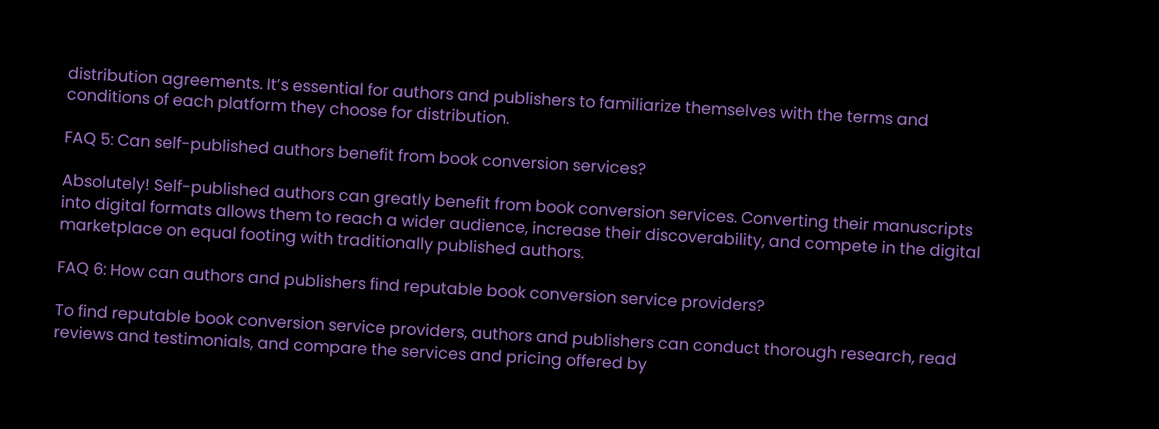distribution agreements. It’s essential for authors and publishers to familiarize themselves with the terms and conditions of each platform they choose for distribution.

FAQ 5: Can self-published authors benefit from book conversion services?

Absolutely! Self-published authors can greatly benefit from book conversion services. Converting their manuscripts into digital formats allows them to reach a wider audience, increase their discoverability, and compete in the digital marketplace on equal footing with traditionally published authors.

FAQ 6: How can authors and publishers find reputable book conversion service providers?

To find reputable book conversion service providers, authors and publishers can conduct thorough research, read reviews and testimonials, and compare the services and pricing offered by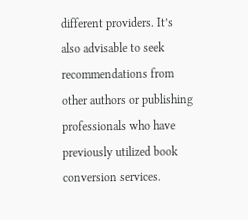different providers. It’s also advisable to seek recommendations from other authors or publishing professionals who have previously utilized book conversion services.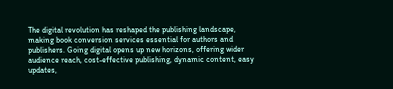The digital revolution has reshaped the publishing landscape, making book conversion services essential for authors and publishers. Going digital opens up new horizons, offering wider audience reach, cost-effective publishing, dynamic content, easy updates,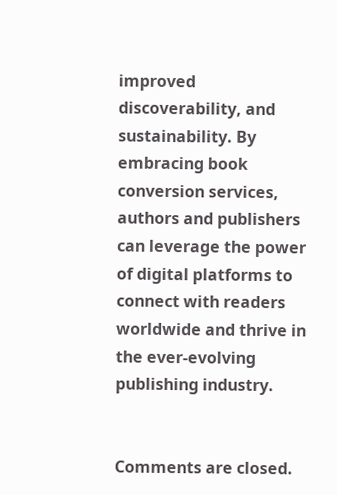improved discoverability, and sustainability. By embracing book conversion services, authors and publishers can leverage the power of digital platforms to connect with readers worldwide and thrive in the ever-evolving publishing industry.


Comments are closed.